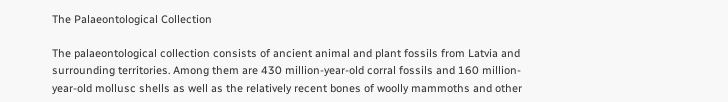The Palaeontological Collection

The palaeontological collection consists of ancient animal and plant fossils from Latvia and surrounding territories. Among them are 430 million-year-old corral fossils and 160 million-year-old mollusc shells as well as the relatively recent bones of woolly mammoths and other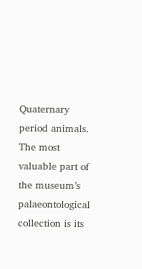Quaternary period animals. The most valuable part of the museum’s palaeontological collection is its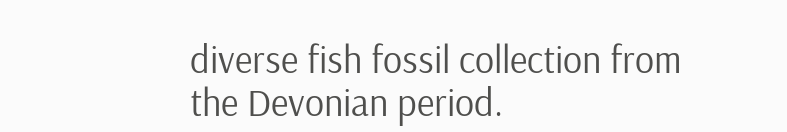diverse fish fossil collection from the Devonian period.